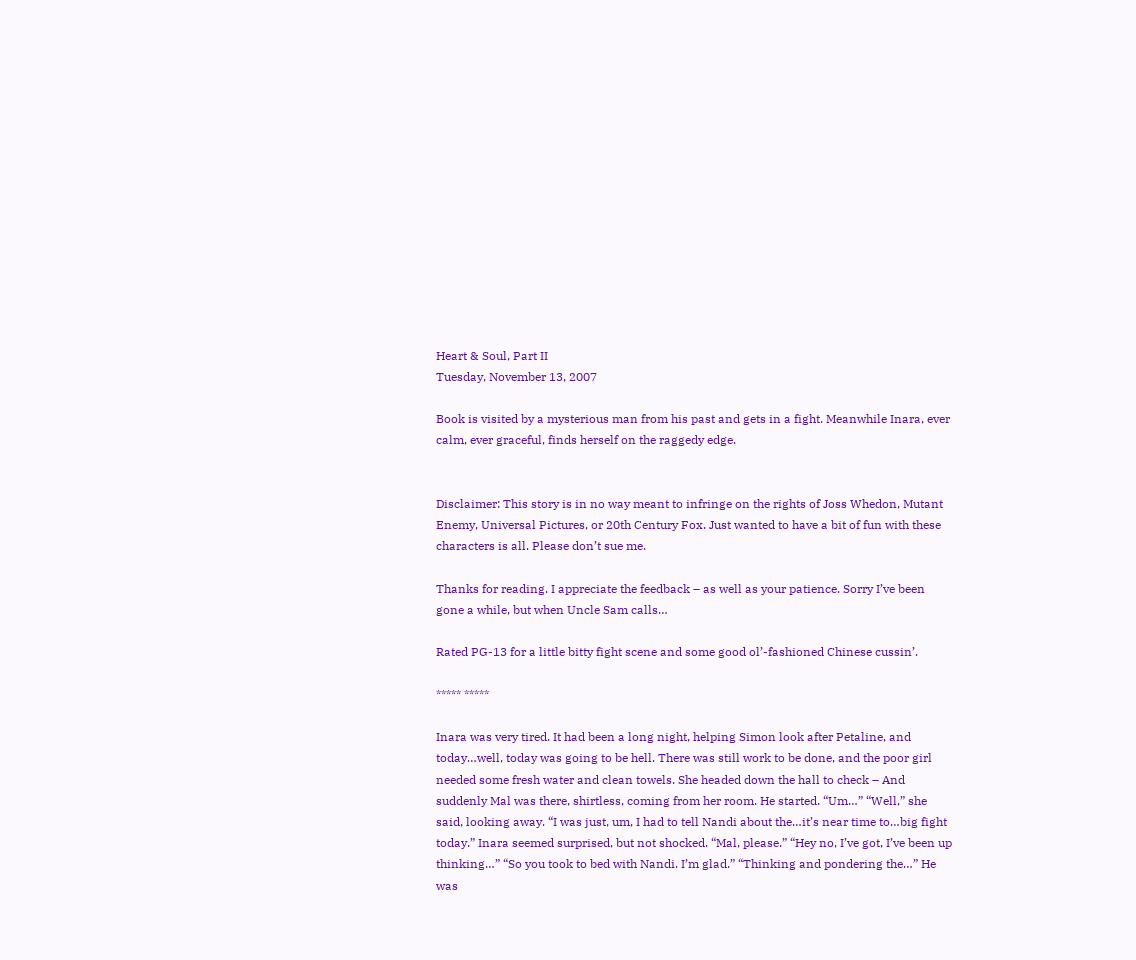Heart & Soul, Part II
Tuesday, November 13, 2007

Book is visited by a mysterious man from his past and gets in a fight. Meanwhile Inara, ever calm, ever graceful, finds herself on the raggedy edge.


Disclaimer: This story is in no way meant to infringe on the rights of Joss Whedon, Mutant Enemy, Universal Pictures, or 20th Century Fox. Just wanted to have a bit of fun with these characters is all. Please don’t sue me.

Thanks for reading. I appreciate the feedback – as well as your patience. Sorry I’ve been gone a while, but when Uncle Sam calls…

Rated PG-13 for a little bitty fight scene and some good ol’-fashioned Chinese cussin’.

***** *****

Inara was very tired. It had been a long night, helping Simon look after Petaline, and today…well, today was going to be hell. There was still work to be done, and the poor girl needed some fresh water and clean towels. She headed down the hall to check – And suddenly Mal was there, shirtless, coming from her room. He started. “Um…” “Well,” she said, looking away. “I was just, um, I had to tell Nandi about the…it’s near time to…big fight today.” Inara seemed surprised, but not shocked. “Mal, please.” “Hey no, I’ve got, I’ve been up thinking…” “So you took to bed with Nandi. I’m glad.” “Thinking and pondering the…” He was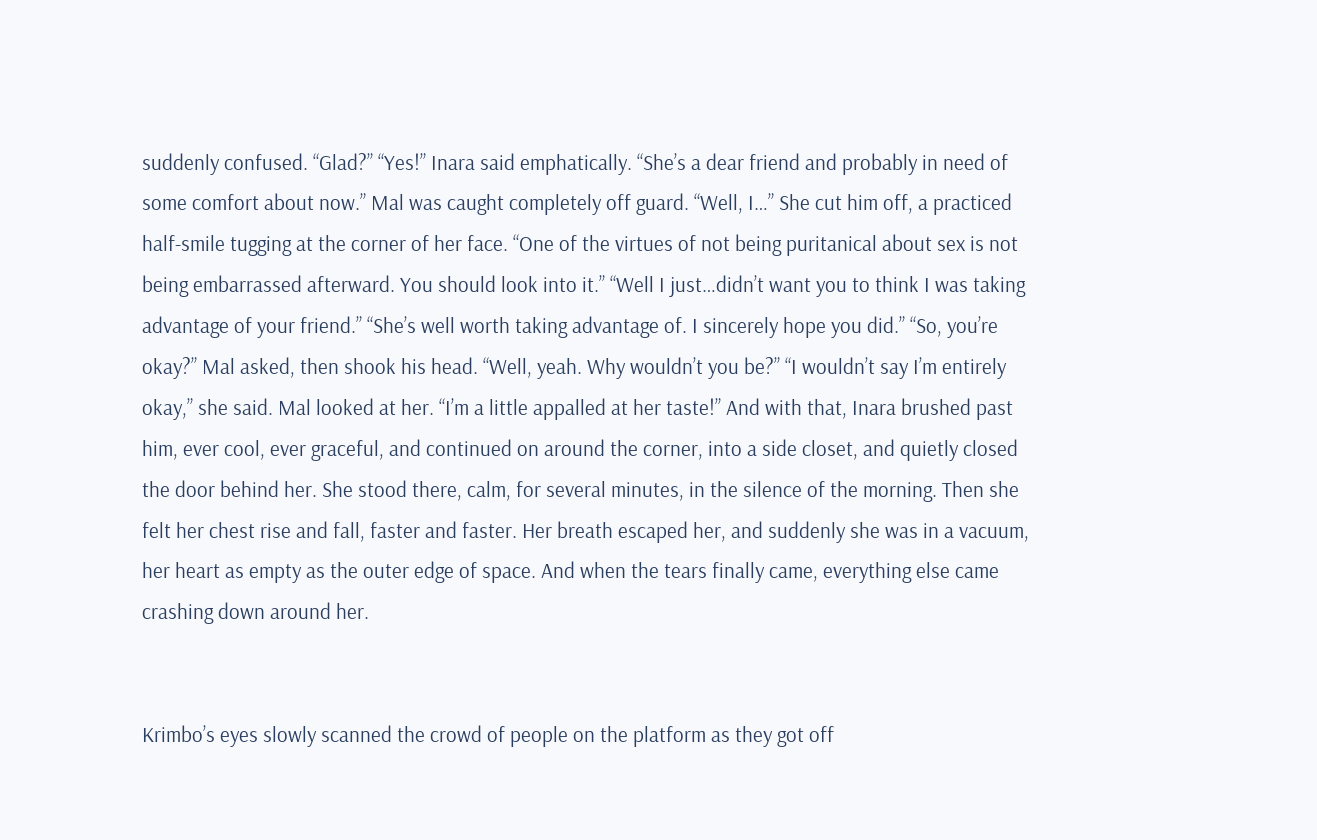suddenly confused. “Glad?” “Yes!” Inara said emphatically. “She’s a dear friend and probably in need of some comfort about now.” Mal was caught completely off guard. “Well, I…” She cut him off, a practiced half-smile tugging at the corner of her face. “One of the virtues of not being puritanical about sex is not being embarrassed afterward. You should look into it.” “Well I just…didn’t want you to think I was taking advantage of your friend.” “She’s well worth taking advantage of. I sincerely hope you did.” “So, you’re okay?” Mal asked, then shook his head. “Well, yeah. Why wouldn’t you be?” “I wouldn’t say I’m entirely okay,” she said. Mal looked at her. “I’m a little appalled at her taste!” And with that, Inara brushed past him, ever cool, ever graceful, and continued on around the corner, into a side closet, and quietly closed the door behind her. She stood there, calm, for several minutes, in the silence of the morning. Then she felt her chest rise and fall, faster and faster. Her breath escaped her, and suddenly she was in a vacuum, her heart as empty as the outer edge of space. And when the tears finally came, everything else came crashing down around her.


Krimbo’s eyes slowly scanned the crowd of people on the platform as they got off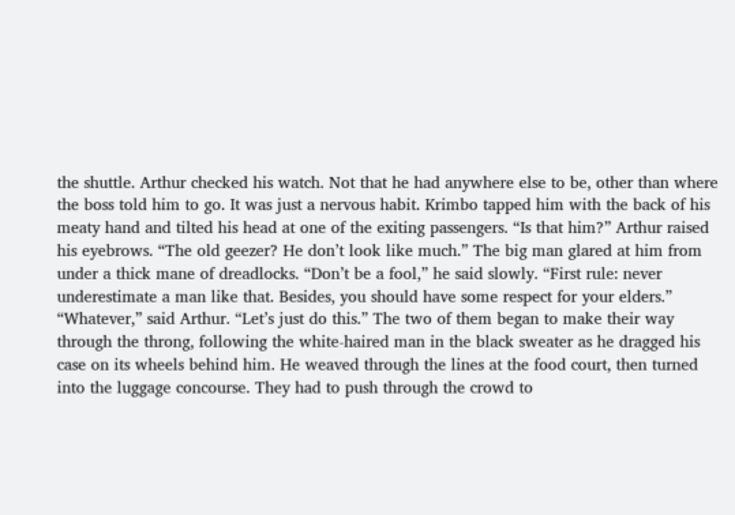the shuttle. Arthur checked his watch. Not that he had anywhere else to be, other than where the boss told him to go. It was just a nervous habit. Krimbo tapped him with the back of his meaty hand and tilted his head at one of the exiting passengers. “Is that him?” Arthur raised his eyebrows. “The old geezer? He don’t look like much.” The big man glared at him from under a thick mane of dreadlocks. “Don’t be a fool,” he said slowly. “First rule: never underestimate a man like that. Besides, you should have some respect for your elders.” “Whatever,” said Arthur. “Let’s just do this.” The two of them began to make their way through the throng, following the white-haired man in the black sweater as he dragged his case on its wheels behind him. He weaved through the lines at the food court, then turned into the luggage concourse. They had to push through the crowd to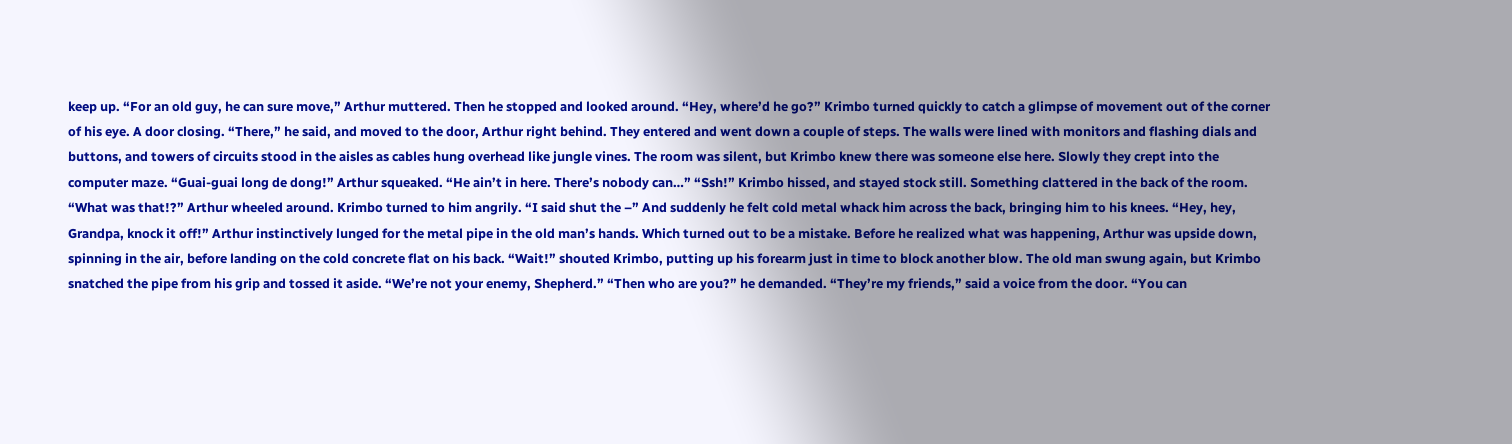keep up. “For an old guy, he can sure move,” Arthur muttered. Then he stopped and looked around. “Hey, where’d he go?” Krimbo turned quickly to catch a glimpse of movement out of the corner of his eye. A door closing. “There,” he said, and moved to the door, Arthur right behind. They entered and went down a couple of steps. The walls were lined with monitors and flashing dials and buttons, and towers of circuits stood in the aisles as cables hung overhead like jungle vines. The room was silent, but Krimbo knew there was someone else here. Slowly they crept into the computer maze. “Guai-guai long de dong!” Arthur squeaked. “He ain’t in here. There’s nobody can…” “Ssh!” Krimbo hissed, and stayed stock still. Something clattered in the back of the room. “What was that!?” Arthur wheeled around. Krimbo turned to him angrily. “I said shut the –” And suddenly he felt cold metal whack him across the back, bringing him to his knees. “Hey, hey, Grandpa, knock it off!” Arthur instinctively lunged for the metal pipe in the old man’s hands. Which turned out to be a mistake. Before he realized what was happening, Arthur was upside down, spinning in the air, before landing on the cold concrete flat on his back. “Wait!” shouted Krimbo, putting up his forearm just in time to block another blow. The old man swung again, but Krimbo snatched the pipe from his grip and tossed it aside. “We’re not your enemy, Shepherd.” “Then who are you?” he demanded. “They’re my friends,” said a voice from the door. “You can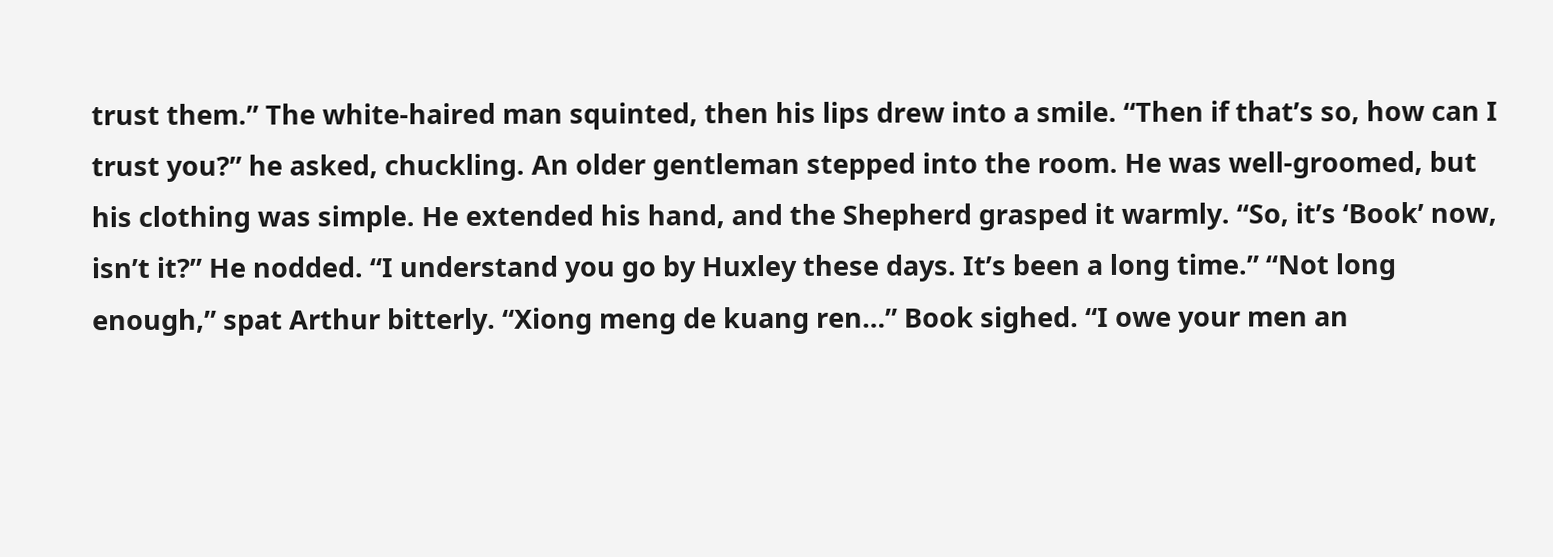trust them.” The white-haired man squinted, then his lips drew into a smile. “Then if that’s so, how can I trust you?” he asked, chuckling. An older gentleman stepped into the room. He was well-groomed, but his clothing was simple. He extended his hand, and the Shepherd grasped it warmly. “So, it’s ‘Book’ now, isn’t it?” He nodded. “I understand you go by Huxley these days. It’s been a long time.” “Not long enough,” spat Arthur bitterly. “Xiong meng de kuang ren…” Book sighed. “I owe your men an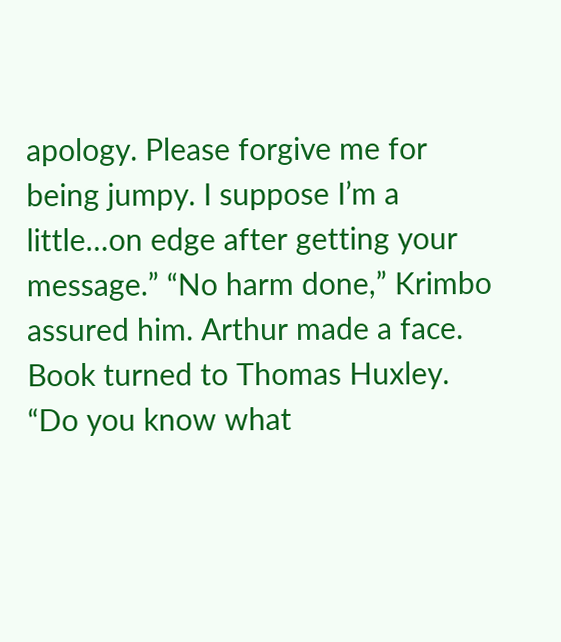apology. Please forgive me for being jumpy. I suppose I’m a little…on edge after getting your message.” “No harm done,” Krimbo assured him. Arthur made a face. Book turned to Thomas Huxley. “Do you know what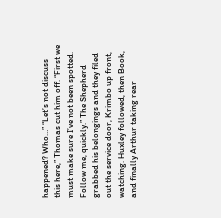happened? Who…” “Let’s not discuss this here,” Thomas cut him off. “First we must make sure I’ve not been spotted. Follow me, quickly.” The Shepherd grabbed his belongings and they filed out the service door, Krimbo up front, watching. Huxley followed, then Book, and finally Arthur taking rear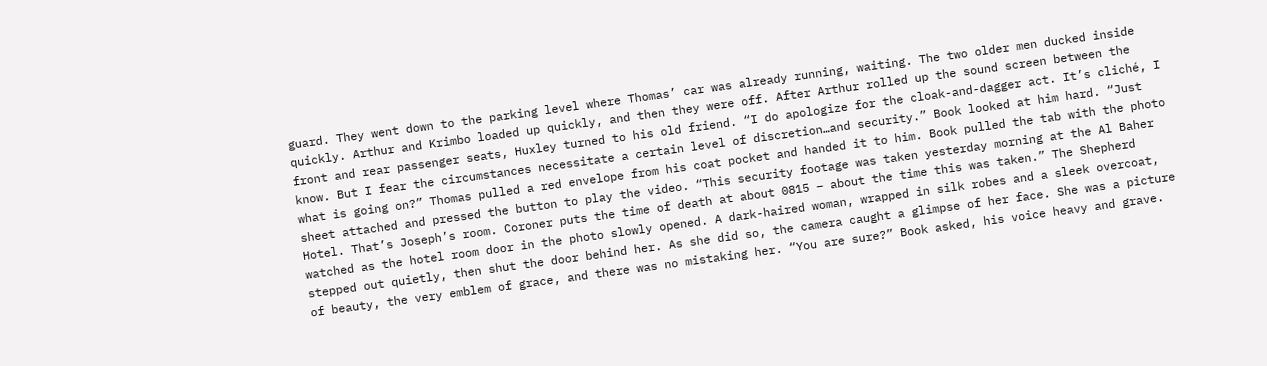guard. They went down to the parking level where Thomas’ car was already running, waiting. The two older men ducked inside quickly. Arthur and Krimbo loaded up quickly, and then they were off. After Arthur rolled up the sound screen between the front and rear passenger seats, Huxley turned to his old friend. “I do apologize for the cloak-and-dagger act. It’s cliché, I know. But I fear the circumstances necessitate a certain level of discretion…and security.” Book looked at him hard. “Just what is going on?” Thomas pulled a red envelope from his coat pocket and handed it to him. Book pulled the tab with the photo sheet attached and pressed the button to play the video. “This security footage was taken yesterday morning at the Al Baher Hotel. That’s Joseph’s room. Coroner puts the time of death at about 0815 – about the time this was taken.” The Shepherd watched as the hotel room door in the photo slowly opened. A dark-haired woman, wrapped in silk robes and a sleek overcoat, stepped out quietly, then shut the door behind her. As she did so, the camera caught a glimpse of her face. She was a picture of beauty, the very emblem of grace, and there was no mistaking her. “You are sure?” Book asked, his voice heavy and grave.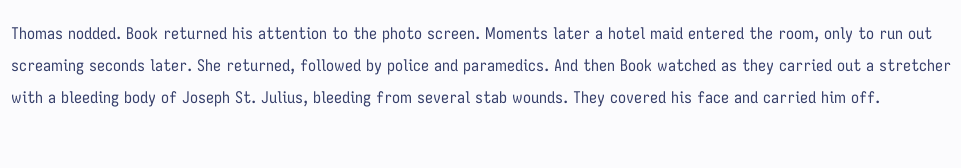Thomas nodded. Book returned his attention to the photo screen. Moments later a hotel maid entered the room, only to run out screaming seconds later. She returned, followed by police and paramedics. And then Book watched as they carried out a stretcher with a bleeding body of Joseph St. Julius, bleeding from several stab wounds. They covered his face and carried him off.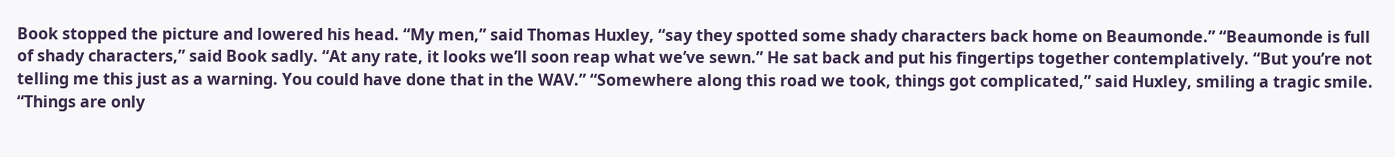Book stopped the picture and lowered his head. “My men,” said Thomas Huxley, “say they spotted some shady characters back home on Beaumonde.” “Beaumonde is full of shady characters,” said Book sadly. “At any rate, it looks we’ll soon reap what we’ve sewn.” He sat back and put his fingertips together contemplatively. “But you’re not telling me this just as a warning. You could have done that in the WAV.” “Somewhere along this road we took, things got complicated,” said Huxley, smiling a tragic smile. “Things are only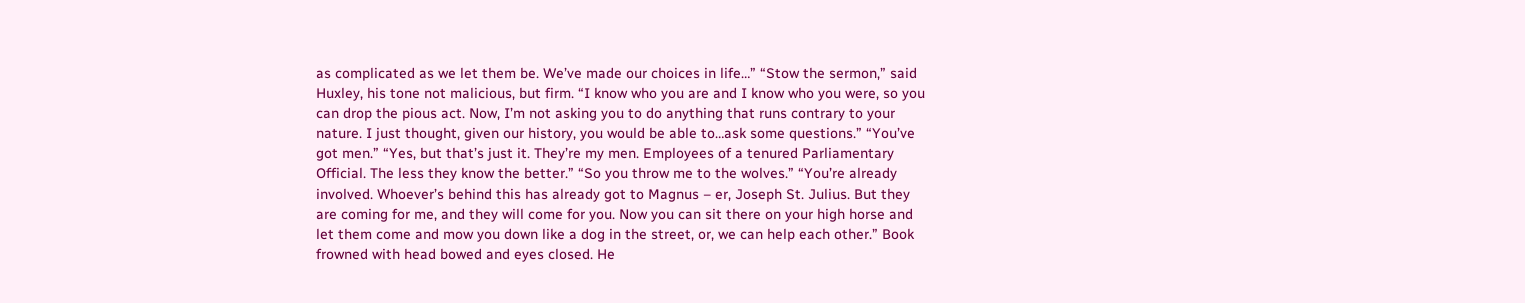as complicated as we let them be. We’ve made our choices in life…” “Stow the sermon,” said Huxley, his tone not malicious, but firm. “I know who you are and I know who you were, so you can drop the pious act. Now, I’m not asking you to do anything that runs contrary to your nature. I just thought, given our history, you would be able to…ask some questions.” “You’ve got men.” “Yes, but that’s just it. They’re my men. Employees of a tenured Parliamentary Official. The less they know the better.” “So you throw me to the wolves.” “You’re already involved. Whoever’s behind this has already got to Magnus – er, Joseph St. Julius. But they are coming for me, and they will come for you. Now you can sit there on your high horse and let them come and mow you down like a dog in the street, or, we can help each other.” Book frowned with head bowed and eyes closed. He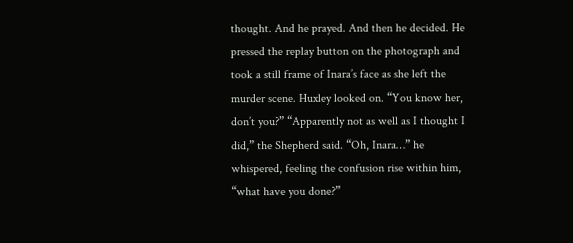thought. And he prayed. And then he decided. He pressed the replay button on the photograph and took a still frame of Inara’s face as she left the murder scene. Huxley looked on. “You know her, don’t you?” “Apparently not as well as I thought I did,” the Shepherd said. “Oh, Inara…” he whispered, feeling the confusion rise within him, “what have you done?”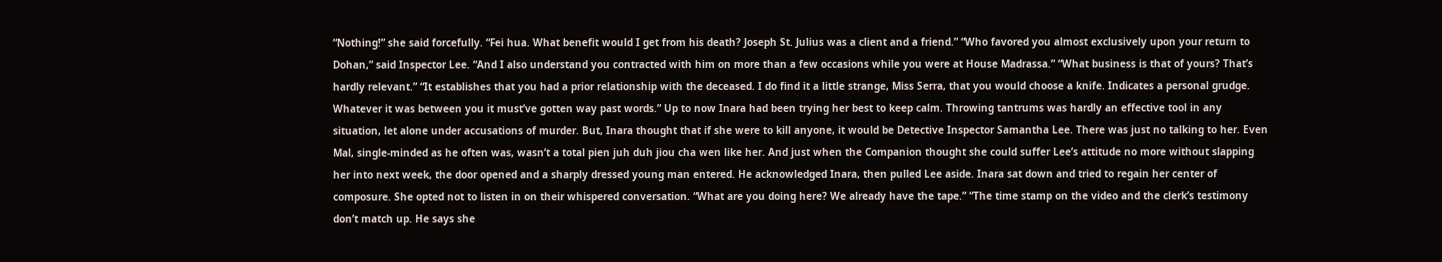“Nothing!” she said forcefully. “Fei hua. What benefit would I get from his death? Joseph St. Julius was a client and a friend.” “Who favored you almost exclusively upon your return to Dohan,” said Inspector Lee. “And I also understand you contracted with him on more than a few occasions while you were at House Madrassa.” “What business is that of yours? That’s hardly relevant.” “It establishes that you had a prior relationship with the deceased. I do find it a little strange, Miss Serra, that you would choose a knife. Indicates a personal grudge. Whatever it was between you it must’ve gotten way past words.” Up to now Inara had been trying her best to keep calm. Throwing tantrums was hardly an effective tool in any situation, let alone under accusations of murder. But, Inara thought that if she were to kill anyone, it would be Detective Inspector Samantha Lee. There was just no talking to her. Even Mal, single-minded as he often was, wasn’t a total pien juh duh jiou cha wen like her. And just when the Companion thought she could suffer Lee’s attitude no more without slapping her into next week, the door opened and a sharply dressed young man entered. He acknowledged Inara, then pulled Lee aside. Inara sat down and tried to regain her center of composure. She opted not to listen in on their whispered conversation. “What are you doing here? We already have the tape.” “The time stamp on the video and the clerk’s testimony don’t match up. He says she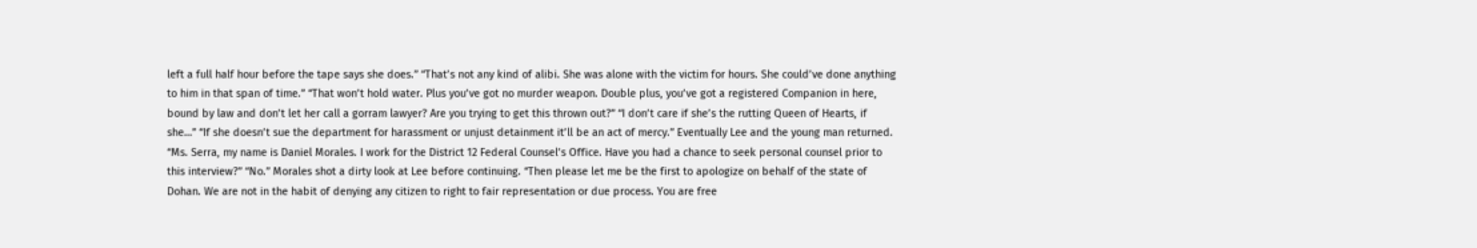left a full half hour before the tape says she does.” “That’s not any kind of alibi. She was alone with the victim for hours. She could’ve done anything to him in that span of time.” “That won’t hold water. Plus you’ve got no murder weapon. Double plus, you’ve got a registered Companion in here, bound by law and don’t let her call a gorram lawyer? Are you trying to get this thrown out?” “I don’t care if she’s the rutting Queen of Hearts, if she…” “If she doesn’t sue the department for harassment or unjust detainment it’ll be an act of mercy.” Eventually Lee and the young man returned. “Ms. Serra, my name is Daniel Morales. I work for the District 12 Federal Counsel’s Office. Have you had a chance to seek personal counsel prior to this interview?” “No.” Morales shot a dirty look at Lee before continuing. “Then please let me be the first to apologize on behalf of the state of Dohan. We are not in the habit of denying any citizen to right to fair representation or due process. You are free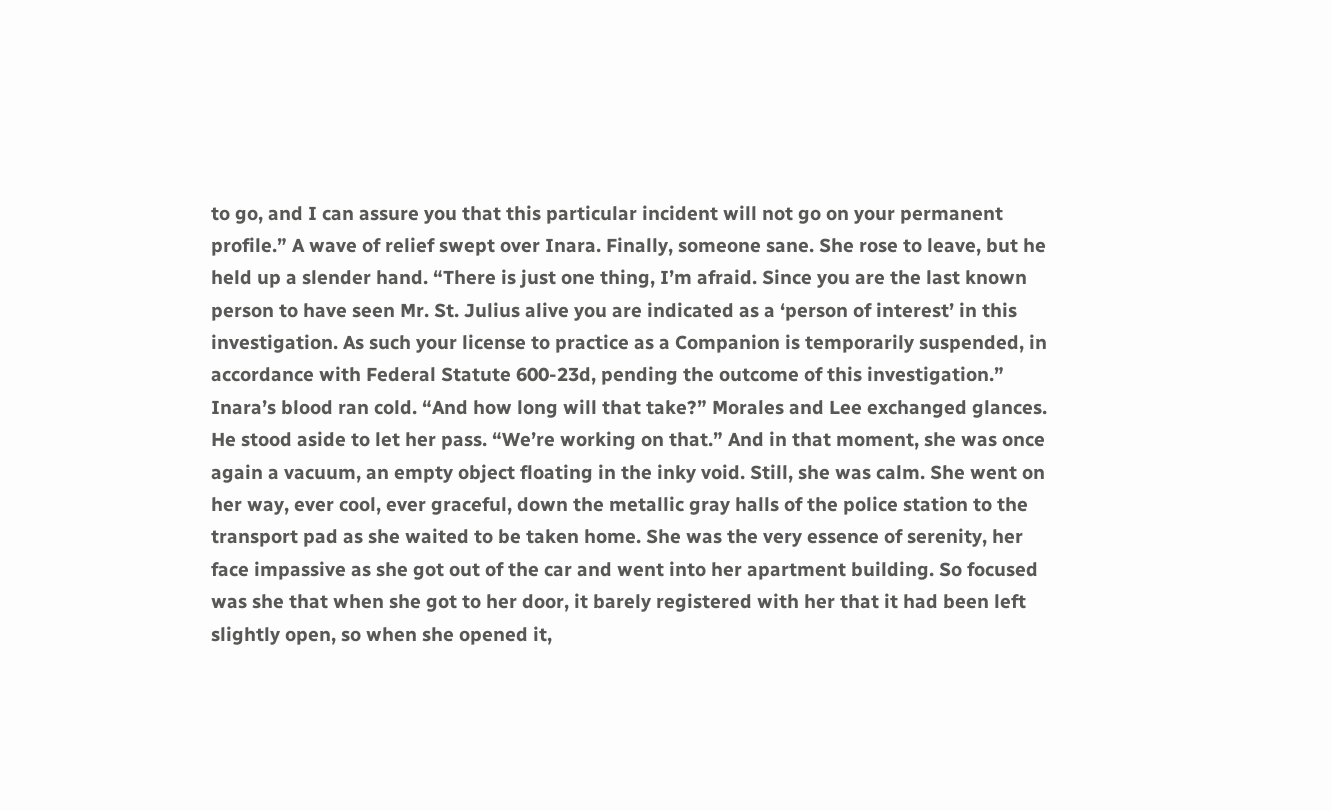to go, and I can assure you that this particular incident will not go on your permanent profile.” A wave of relief swept over Inara. Finally, someone sane. She rose to leave, but he held up a slender hand. “There is just one thing, I’m afraid. Since you are the last known person to have seen Mr. St. Julius alive you are indicated as a ‘person of interest’ in this investigation. As such your license to practice as a Companion is temporarily suspended, in accordance with Federal Statute 600-23d, pending the outcome of this investigation.” Inara’s blood ran cold. “And how long will that take?” Morales and Lee exchanged glances. He stood aside to let her pass. “We’re working on that.” And in that moment, she was once again a vacuum, an empty object floating in the inky void. Still, she was calm. She went on her way, ever cool, ever graceful, down the metallic gray halls of the police station to the transport pad as she waited to be taken home. She was the very essence of serenity, her face impassive as she got out of the car and went into her apartment building. So focused was she that when she got to her door, it barely registered with her that it had been left slightly open, so when she opened it,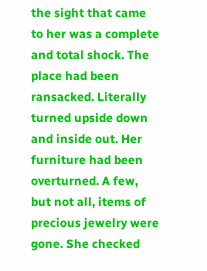the sight that came to her was a complete and total shock. The place had been ransacked. Literally turned upside down and inside out. Her furniture had been overturned. A few, but not all, items of precious jewelry were gone. She checked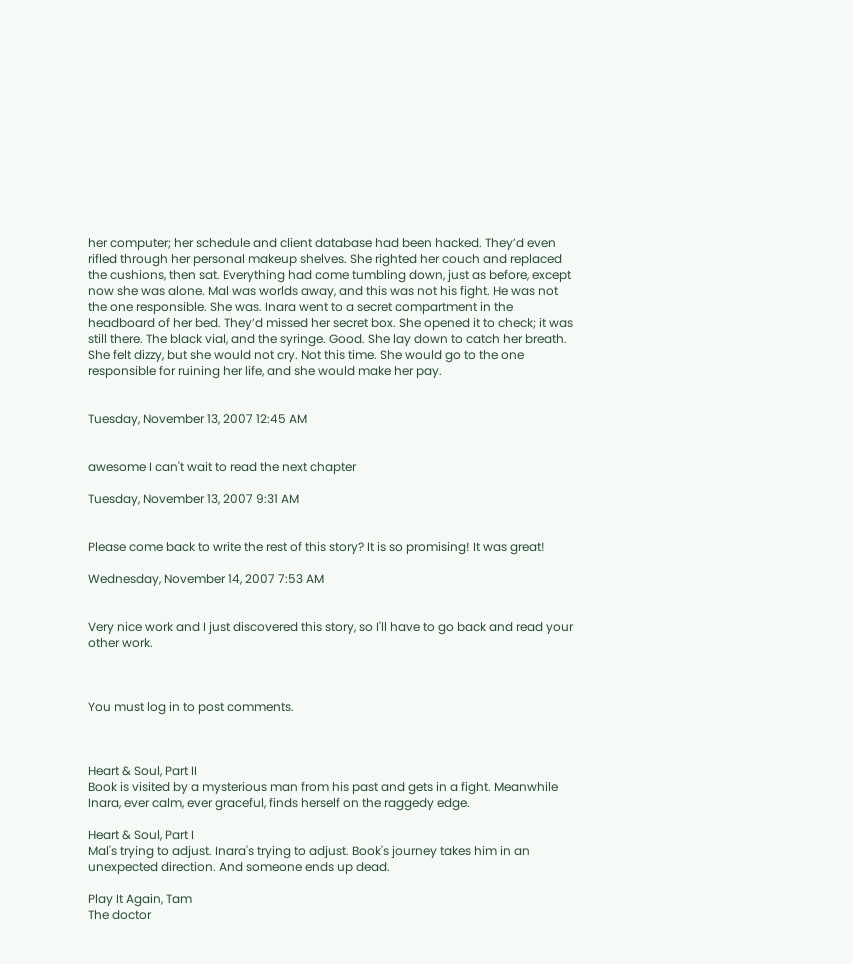her computer; her schedule and client database had been hacked. They’d even rifled through her personal makeup shelves. She righted her couch and replaced the cushions, then sat. Everything had come tumbling down, just as before, except now she was alone. Mal was worlds away, and this was not his fight. He was not the one responsible. She was. Inara went to a secret compartment in the headboard of her bed. They’d missed her secret box. She opened it to check; it was still there. The black vial, and the syringe. Good. She lay down to catch her breath. She felt dizzy, but she would not cry. Not this time. She would go to the one responsible for ruining her life, and she would make her pay.


Tuesday, November 13, 2007 12:45 AM


awesome I can't wait to read the next chapter

Tuesday, November 13, 2007 9:31 AM


Please come back to write the rest of this story? It is so promising! It was great!

Wednesday, November 14, 2007 7:53 AM


Very nice work and I just discovered this story, so I'll have to go back and read your other work.



You must log in to post comments.



Heart & Soul, Part II
Book is visited by a mysterious man from his past and gets in a fight. Meanwhile Inara, ever calm, ever graceful, finds herself on the raggedy edge.

Heart & Soul, Part I
Mal's trying to adjust. Inara's trying to adjust. Book's journey takes him in an unexpected direction. And someone ends up dead.

Play It Again, Tam
The doctor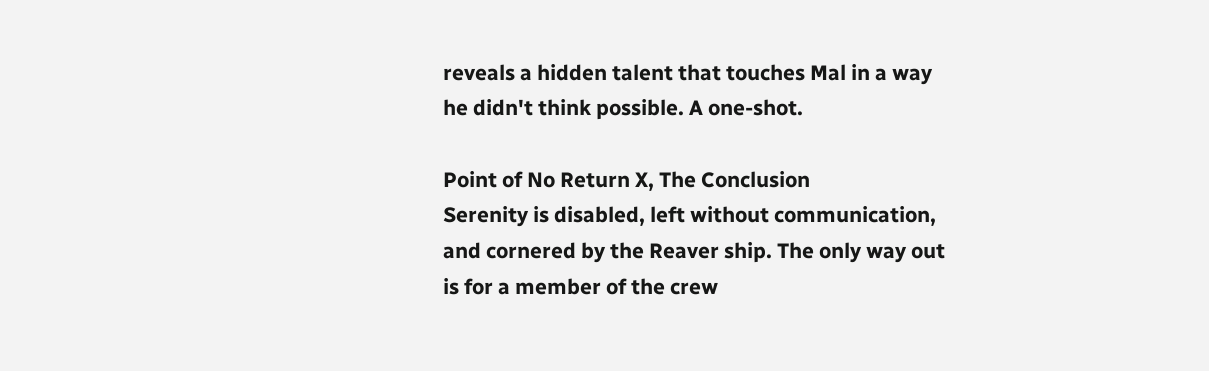reveals a hidden talent that touches Mal in a way he didn't think possible. A one-shot.

Point of No Return X, The Conclusion
Serenity is disabled, left without communication, and cornered by the Reaver ship. The only way out is for a member of the crew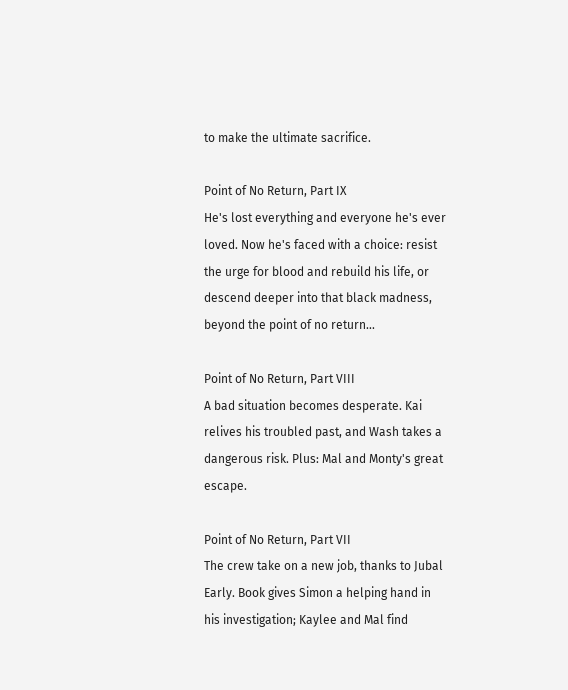to make the ultimate sacrifice.

Point of No Return, Part IX
He's lost everything and everyone he's ever loved. Now he's faced with a choice: resist the urge for blood and rebuild his life, or descend deeper into that black madness, beyond the point of no return...

Point of No Return, Part VIII
A bad situation becomes desperate. Kai relives his troubled past, and Wash takes a dangerous risk. Plus: Mal and Monty's great escape.

Point of No Return, Part VII
The crew take on a new job, thanks to Jubal Early. Book gives Simon a helping hand in his investigation; Kaylee and Mal find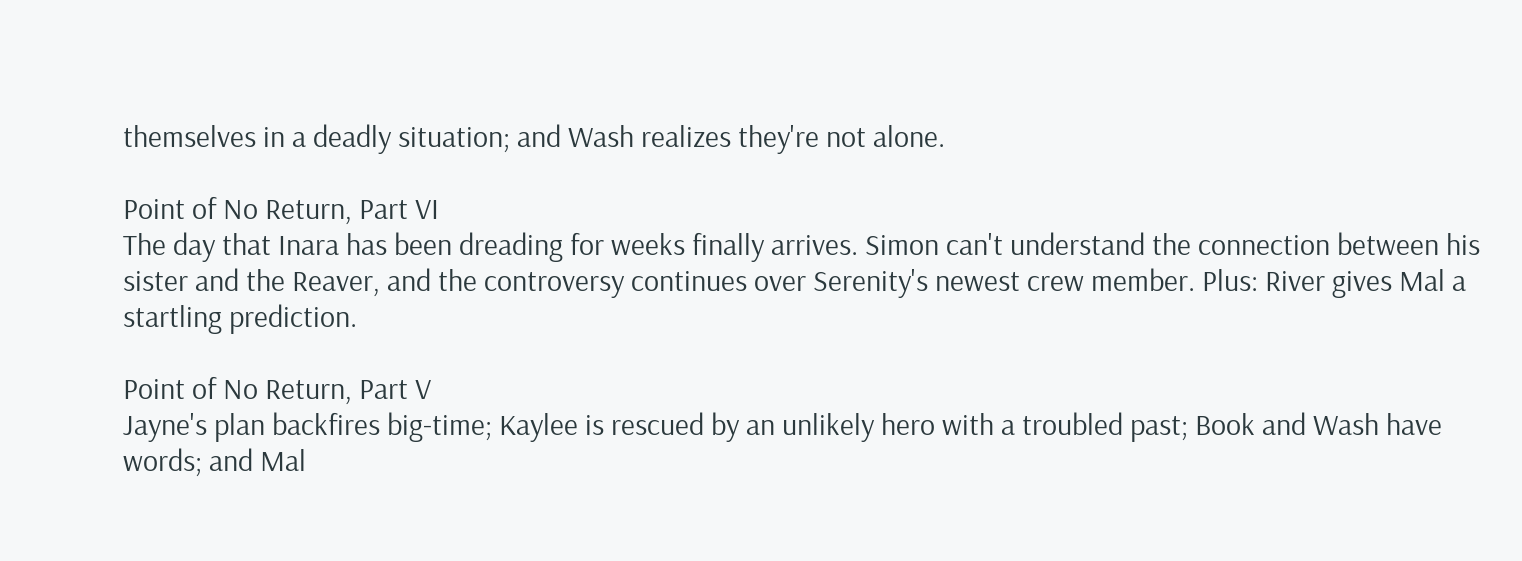themselves in a deadly situation; and Wash realizes they're not alone.

Point of No Return, Part VI
The day that Inara has been dreading for weeks finally arrives. Simon can't understand the connection between his sister and the Reaver, and the controversy continues over Serenity's newest crew member. Plus: River gives Mal a startling prediction.

Point of No Return, Part V
Jayne's plan backfires big-time; Kaylee is rescued by an unlikely hero with a troubled past; Book and Wash have words; and Mal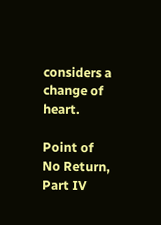considers a change of heart.

Point of No Return, Part IV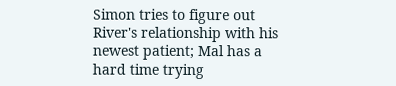Simon tries to figure out River's relationship with his newest patient; Mal has a hard time trying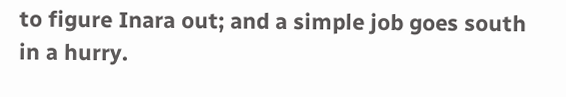to figure Inara out; and a simple job goes south in a hurry.